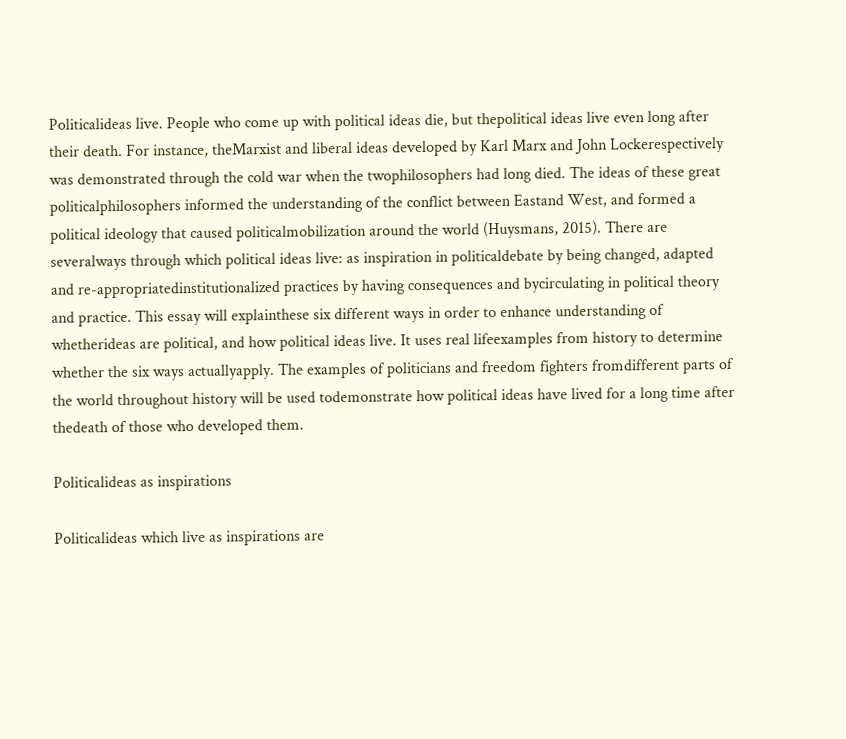Politicalideas live. People who come up with political ideas die, but thepolitical ideas live even long after their death. For instance, theMarxist and liberal ideas developed by Karl Marx and John Lockerespectively was demonstrated through the cold war when the twophilosophers had long died. The ideas of these great politicalphilosophers informed the understanding of the conflict between Eastand West, and formed a political ideology that caused politicalmobilization around the world (Huysmans, 2015). There are severalways through which political ideas live: as inspiration in politicaldebate by being changed, adapted and re-appropriatedinstitutionalized practices by having consequences and bycirculating in political theory and practice. This essay will explainthese six different ways in order to enhance understanding of whetherideas are political, and how political ideas live. It uses real lifeexamples from history to determine whether the six ways actuallyapply. The examples of politicians and freedom fighters fromdifferent parts of the world throughout history will be used todemonstrate how political ideas have lived for a long time after thedeath of those who developed them.

Politicalideas as inspirations

Politicalideas which live as inspirations are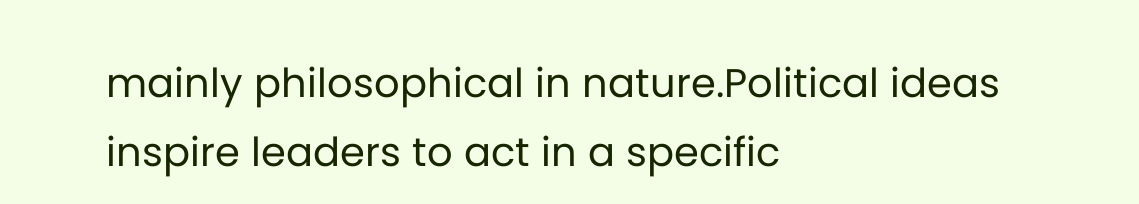mainly philosophical in nature.Political ideas inspire leaders to act in a specific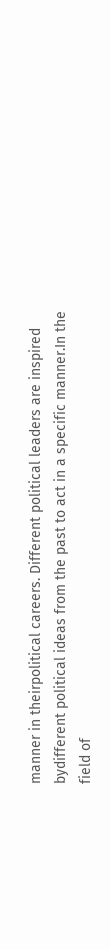manner in theirpolitical careers. Different political leaders are inspired bydifferent political ideas from the past to act in a specific manner.In the field of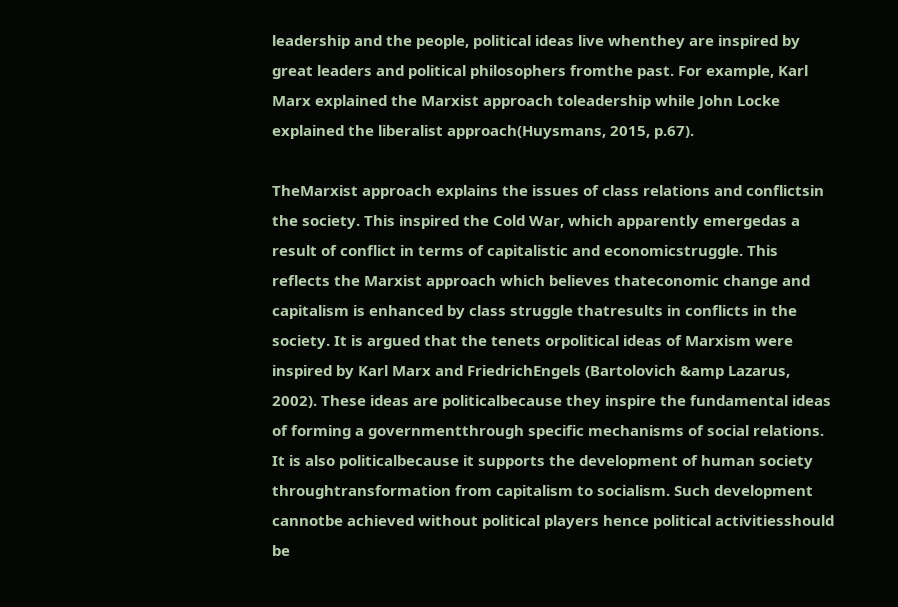leadership and the people, political ideas live whenthey are inspired by great leaders and political philosophers fromthe past. For example, Karl Marx explained the Marxist approach toleadership while John Locke explained the liberalist approach(Huysmans, 2015, p.67).

TheMarxist approach explains the issues of class relations and conflictsin the society. This inspired the Cold War, which apparently emergedas a result of conflict in terms of capitalistic and economicstruggle. This reflects the Marxist approach which believes thateconomic change and capitalism is enhanced by class struggle thatresults in conflicts in the society. It is argued that the tenets orpolitical ideas of Marxism were inspired by Karl Marx and FriedrichEngels (Bartolovich &amp Lazarus, 2002). These ideas are politicalbecause they inspire the fundamental ideas of forming a governmentthrough specific mechanisms of social relations. It is also politicalbecause it supports the development of human society throughtransformation from capitalism to socialism. Such development cannotbe achieved without political players hence political activitiesshould be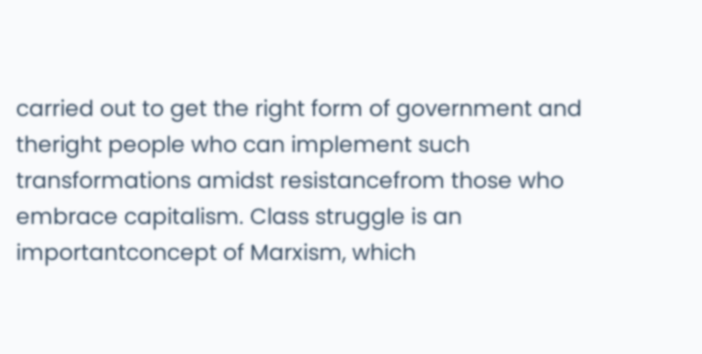carried out to get the right form of government and theright people who can implement such transformations amidst resistancefrom those who embrace capitalism. Class struggle is an importantconcept of Marxism, which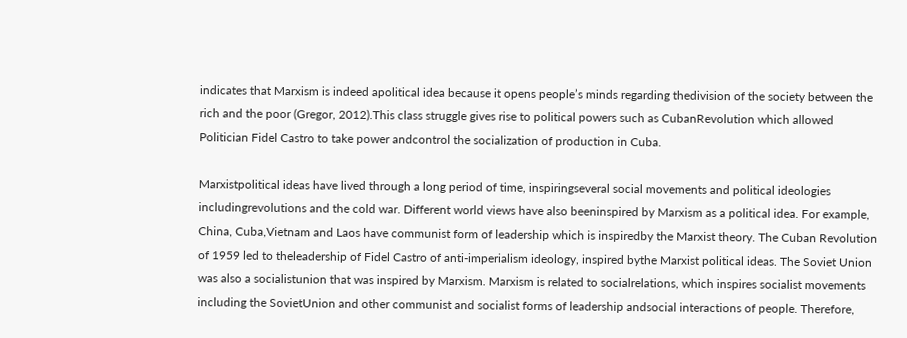indicates that Marxism is indeed apolitical idea because it opens people’s minds regarding thedivision of the society between the rich and the poor (Gregor, 2012).This class struggle gives rise to political powers such as CubanRevolution which allowed Politician Fidel Castro to take power andcontrol the socialization of production in Cuba.

Marxistpolitical ideas have lived through a long period of time, inspiringseveral social movements and political ideologies includingrevolutions and the cold war. Different world views have also beeninspired by Marxism as a political idea. For example, China, Cuba,Vietnam and Laos have communist form of leadership which is inspiredby the Marxist theory. The Cuban Revolution of 1959 led to theleadership of Fidel Castro of anti-imperialism ideology, inspired bythe Marxist political ideas. The Soviet Union was also a socialistunion that was inspired by Marxism. Marxism is related to socialrelations, which inspires socialist movements including the SovietUnion and other communist and socialist forms of leadership andsocial interactions of people. Therefore,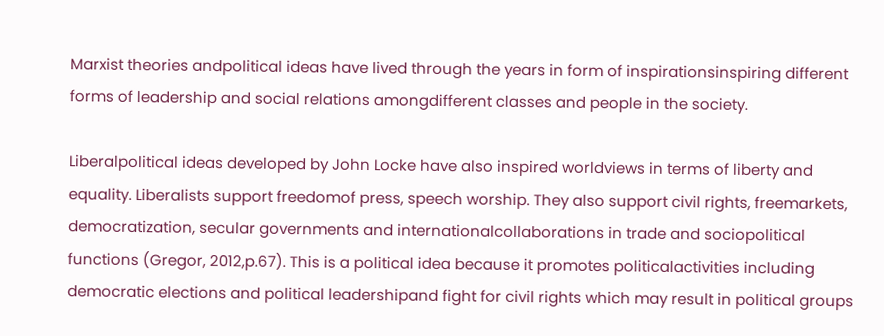Marxist theories andpolitical ideas have lived through the years in form of inspirationsinspiring different forms of leadership and social relations amongdifferent classes and people in the society.

Liberalpolitical ideas developed by John Locke have also inspired worldviews in terms of liberty and equality. Liberalists support freedomof press, speech worship. They also support civil rights, freemarkets, democratization, secular governments and internationalcollaborations in trade and sociopolitical functions (Gregor, 2012,p.67). This is a political idea because it promotes politicalactivities including democratic elections and political leadershipand fight for civil rights which may result in political groups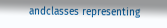andclasses representing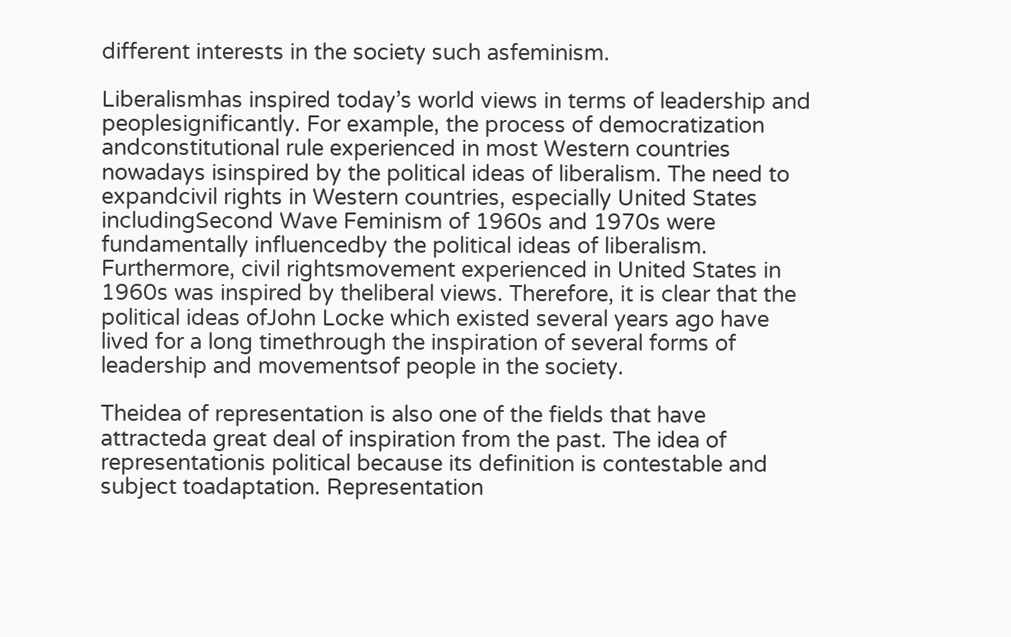different interests in the society such asfeminism.

Liberalismhas inspired today’s world views in terms of leadership and peoplesignificantly. For example, the process of democratization andconstitutional rule experienced in most Western countries nowadays isinspired by the political ideas of liberalism. The need to expandcivil rights in Western countries, especially United States includingSecond Wave Feminism of 1960s and 1970s were fundamentally influencedby the political ideas of liberalism. Furthermore, civil rightsmovement experienced in United States in 1960s was inspired by theliberal views. Therefore, it is clear that the political ideas ofJohn Locke which existed several years ago have lived for a long timethrough the inspiration of several forms of leadership and movementsof people in the society.

Theidea of representation is also one of the fields that have attracteda great deal of inspiration from the past. The idea of representationis political because its definition is contestable and subject toadaptation. Representation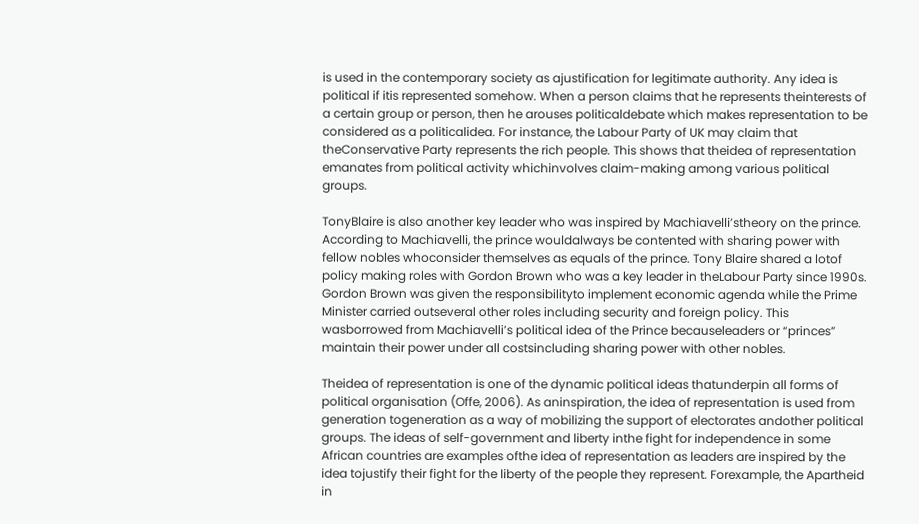is used in the contemporary society as ajustification for legitimate authority. Any idea is political if itis represented somehow. When a person claims that he represents theinterests of a certain group or person, then he arouses politicaldebate which makes representation to be considered as a politicalidea. For instance, the Labour Party of UK may claim that theConservative Party represents the rich people. This shows that theidea of representation emanates from political activity whichinvolves claim-making among various political groups.

TonyBlaire is also another key leader who was inspired by Machiavelli’stheory on the prince. According to Machiavelli, the prince wouldalways be contented with sharing power with fellow nobles whoconsider themselves as equals of the prince. Tony Blaire shared a lotof policy making roles with Gordon Brown who was a key leader in theLabour Party since 1990s. Gordon Brown was given the responsibilityto implement economic agenda while the Prime Minister carried outseveral other roles including security and foreign policy. This wasborrowed from Machiavelli’s political idea of the Prince becauseleaders or “princes” maintain their power under all costsincluding sharing power with other nobles.

Theidea of representation is one of the dynamic political ideas thatunderpin all forms of political organisation (Offe, 2006). As aninspiration, the idea of representation is used from generation togeneration as a way of mobilizing the support of electorates andother political groups. The ideas of self-government and liberty inthe fight for independence in some African countries are examples ofthe idea of representation as leaders are inspired by the idea tojustify their fight for the liberty of the people they represent. Forexample, the Apartheid in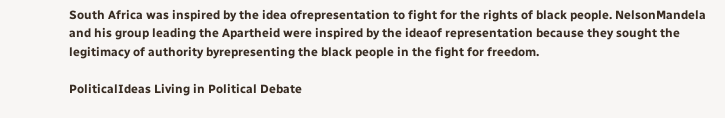South Africa was inspired by the idea ofrepresentation to fight for the rights of black people. NelsonMandela and his group leading the Apartheid were inspired by the ideaof representation because they sought the legitimacy of authority byrepresenting the black people in the fight for freedom.

PoliticalIdeas Living in Political Debate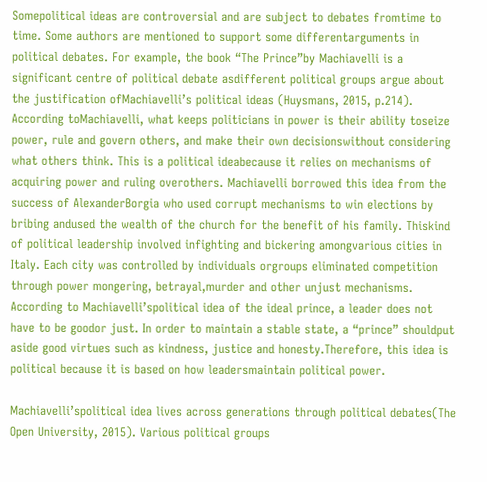Somepolitical ideas are controversial and are subject to debates fromtime to time. Some authors are mentioned to support some differentarguments in political debates. For example, the book “The Prince”by Machiavelli is a significant centre of political debate asdifferent political groups argue about the justification ofMachiavelli’s political ideas (Huysmans, 2015, p.214). According toMachiavelli, what keeps politicians in power is their ability toseize power, rule and govern others, and make their own decisionswithout considering what others think. This is a political ideabecause it relies on mechanisms of acquiring power and ruling overothers. Machiavelli borrowed this idea from the success of AlexanderBorgia who used corrupt mechanisms to win elections by bribing andused the wealth of the church for the benefit of his family. Thiskind of political leadership involved infighting and bickering amongvarious cities in Italy. Each city was controlled by individuals orgroups eliminated competition through power mongering, betrayal,murder and other unjust mechanisms. According to Machiavelli’spolitical idea of the ideal prince, a leader does not have to be goodor just. In order to maintain a stable state, a “prince” shouldput aside good virtues such as kindness, justice and honesty.Therefore, this idea is political because it is based on how leadersmaintain political power.

Machiavelli’spolitical idea lives across generations through political debates(The Open University, 2015). Various political groups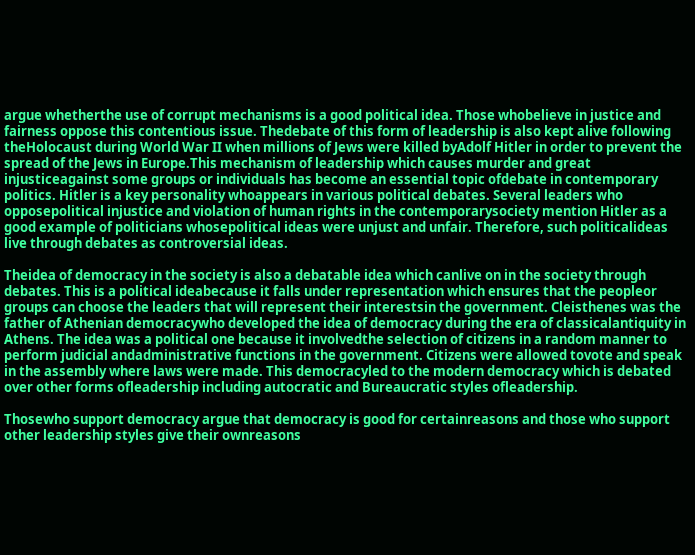argue whetherthe use of corrupt mechanisms is a good political idea. Those whobelieve in justice and fairness oppose this contentious issue. Thedebate of this form of leadership is also kept alive following theHolocaust during World War II when millions of Jews were killed byAdolf Hitler in order to prevent the spread of the Jews in Europe.This mechanism of leadership which causes murder and great injusticeagainst some groups or individuals has become an essential topic ofdebate in contemporary politics. Hitler is a key personality whoappears in various political debates. Several leaders who opposepolitical injustice and violation of human rights in the contemporarysociety mention Hitler as a good example of politicians whosepolitical ideas were unjust and unfair. Therefore, such politicalideas live through debates as controversial ideas.

Theidea of democracy in the society is also a debatable idea which canlive on in the society through debates. This is a political ideabecause it falls under representation which ensures that the peopleor groups can choose the leaders that will represent their interestsin the government. Cleisthenes was the father of Athenian democracywho developed the idea of democracy during the era of classicalantiquity in Athens. The idea was a political one because it involvedthe selection of citizens in a random manner to perform judicial andadministrative functions in the government. Citizens were allowed tovote and speak in the assembly where laws were made. This democracyled to the modern democracy which is debated over other forms ofleadership including autocratic and Bureaucratic styles ofleadership.

Thosewho support democracy argue that democracy is good for certainreasons and those who support other leadership styles give their ownreasons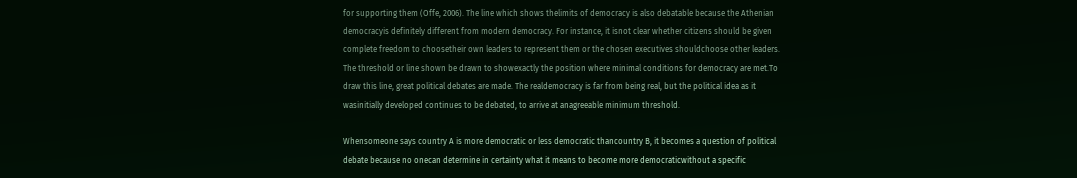for supporting them (Offe, 2006). The line which shows thelimits of democracy is also debatable because the Athenian democracyis definitely different from modern democracy. For instance, it isnot clear whether citizens should be given complete freedom to choosetheir own leaders to represent them or the chosen executives shouldchoose other leaders. The threshold or line shown be drawn to showexactly the position where minimal conditions for democracy are met.To draw this line, great political debates are made. The realdemocracy is far from being real, but the political idea as it wasinitially developed continues to be debated, to arrive at anagreeable minimum threshold.

Whensomeone says country A is more democratic or less democratic thancountry B, it becomes a question of political debate because no onecan determine in certainty what it means to become more democraticwithout a specific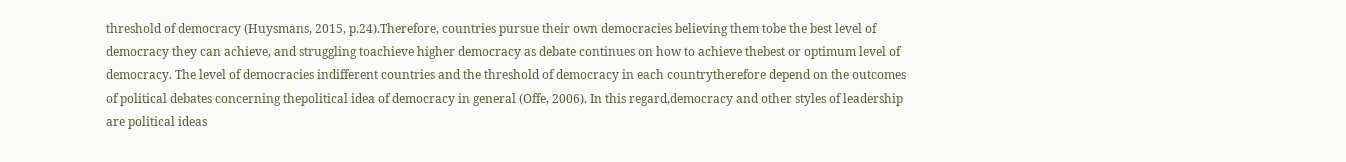threshold of democracy (Huysmans, 2015, p.24).Therefore, countries pursue their own democracies believing them tobe the best level of democracy they can achieve, and struggling toachieve higher democracy as debate continues on how to achieve thebest or optimum level of democracy. The level of democracies indifferent countries and the threshold of democracy in each countrytherefore depend on the outcomes of political debates concerning thepolitical idea of democracy in general (Offe, 2006). In this regard,democracy and other styles of leadership are political ideas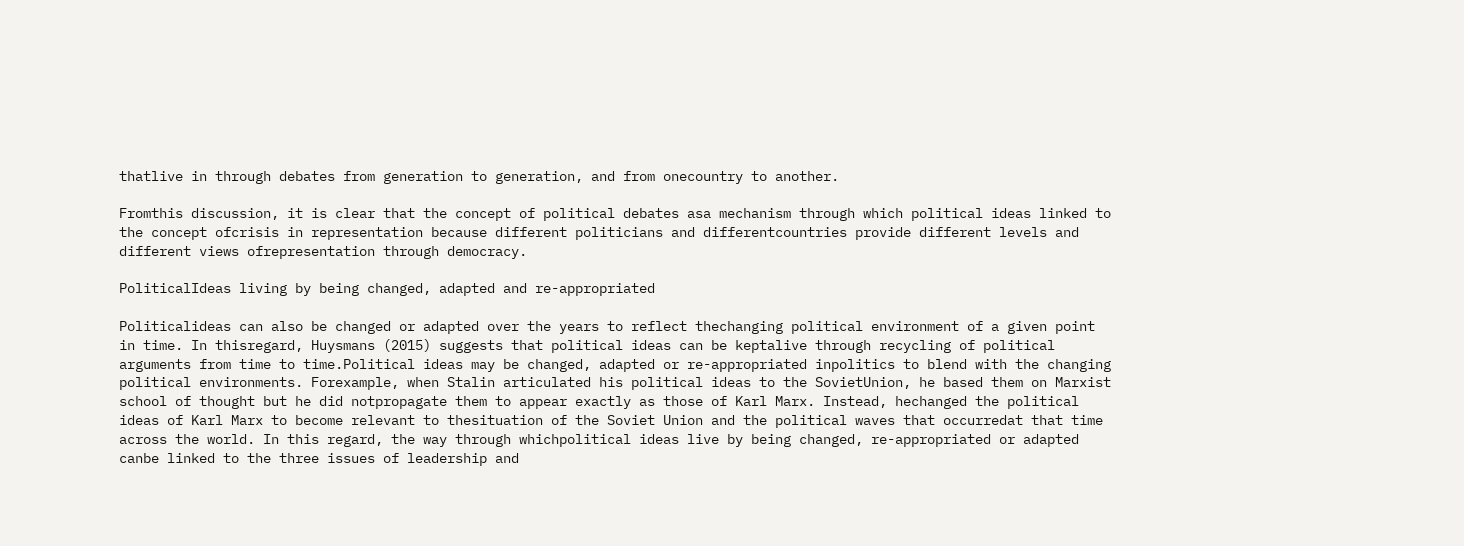thatlive in through debates from generation to generation, and from onecountry to another.

Fromthis discussion, it is clear that the concept of political debates asa mechanism through which political ideas linked to the concept ofcrisis in representation because different politicians and differentcountries provide different levels and different views ofrepresentation through democracy.

PoliticalIdeas living by being changed, adapted and re-appropriated

Politicalideas can also be changed or adapted over the years to reflect thechanging political environment of a given point in time. In thisregard, Huysmans (2015) suggests that political ideas can be keptalive through recycling of political arguments from time to time.Political ideas may be changed, adapted or re-appropriated inpolitics to blend with the changing political environments. Forexample, when Stalin articulated his political ideas to the SovietUnion, he based them on Marxist school of thought but he did notpropagate them to appear exactly as those of Karl Marx. Instead, hechanged the political ideas of Karl Marx to become relevant to thesituation of the Soviet Union and the political waves that occurredat that time across the world. In this regard, the way through whichpolitical ideas live by being changed, re-appropriated or adapted canbe linked to the three issues of leadership and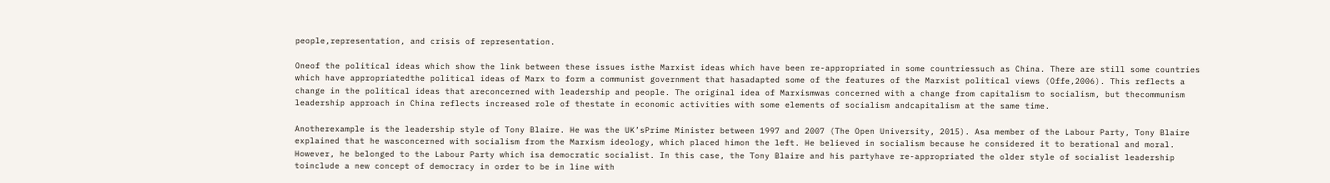people,representation, and crisis of representation.

Oneof the political ideas which show the link between these issues isthe Marxist ideas which have been re-appropriated in some countriessuch as China. There are still some countries which have appropriatedthe political ideas of Marx to form a communist government that hasadapted some of the features of the Marxist political views (Offe,2006). This reflects a change in the political ideas that areconcerned with leadership and people. The original idea of Marxismwas concerned with a change from capitalism to socialism, but thecommunism leadership approach in China reflects increased role of thestate in economic activities with some elements of socialism andcapitalism at the same time.

Anotherexample is the leadership style of Tony Blaire. He was the UK’sPrime Minister between 1997 and 2007 (The Open University, 2015). Asa member of the Labour Party, Tony Blaire explained that he wasconcerned with socialism from the Marxism ideology, which placed himon the left. He believed in socialism because he considered it to berational and moral. However, he belonged to the Labour Party which isa democratic socialist. In this case, the Tony Blaire and his partyhave re-appropriated the older style of socialist leadership toinclude a new concept of democracy in order to be in line with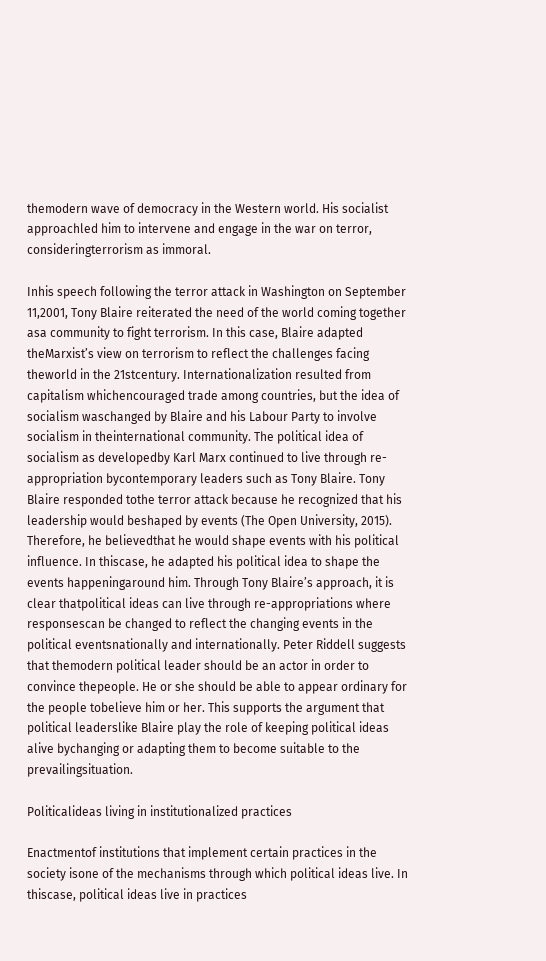themodern wave of democracy in the Western world. His socialist approachled him to intervene and engage in the war on terror, consideringterrorism as immoral.

Inhis speech following the terror attack in Washington on September 11,2001, Tony Blaire reiterated the need of the world coming together asa community to fight terrorism. In this case, Blaire adapted theMarxist’s view on terrorism to reflect the challenges facing theworld in the 21stcentury. Internationalization resulted from capitalism whichencouraged trade among countries, but the idea of socialism waschanged by Blaire and his Labour Party to involve socialism in theinternational community. The political idea of socialism as developedby Karl Marx continued to live through re-appropriation bycontemporary leaders such as Tony Blaire. Tony Blaire responded tothe terror attack because he recognized that his leadership would beshaped by events (The Open University, 2015). Therefore, he believedthat he would shape events with his political influence. In thiscase, he adapted his political idea to shape the events happeningaround him. Through Tony Blaire’s approach, it is clear thatpolitical ideas can live through re-appropriations where responsescan be changed to reflect the changing events in the political eventsnationally and internationally. Peter Riddell suggests that themodern political leader should be an actor in order to convince thepeople. He or she should be able to appear ordinary for the people tobelieve him or her. This supports the argument that political leaderslike Blaire play the role of keeping political ideas alive bychanging or adapting them to become suitable to the prevailingsituation.

Politicalideas living in institutionalized practices

Enactmentof institutions that implement certain practices in the society isone of the mechanisms through which political ideas live. In thiscase, political ideas live in practices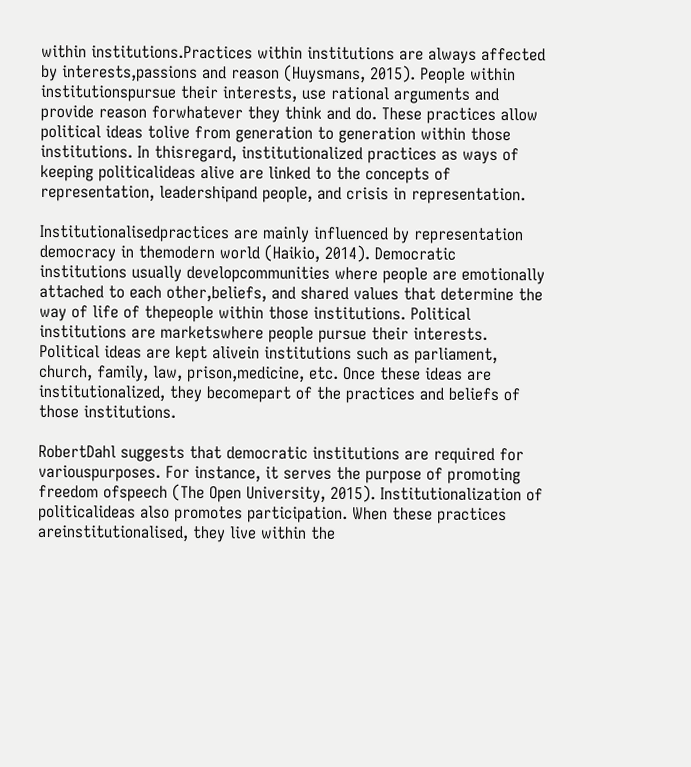within institutions.Practices within institutions are always affected by interests,passions and reason (Huysmans, 2015). People within institutionspursue their interests, use rational arguments and provide reason forwhatever they think and do. These practices allow political ideas tolive from generation to generation within those institutions. In thisregard, institutionalized practices as ways of keeping politicalideas alive are linked to the concepts of representation, leadershipand people, and crisis in representation.

Institutionalisedpractices are mainly influenced by representation democracy in themodern world (Haikio, 2014). Democratic institutions usually developcommunities where people are emotionally attached to each other,beliefs, and shared values that determine the way of life of thepeople within those institutions. Political institutions are marketswhere people pursue their interests. Political ideas are kept alivein institutions such as parliament, church, family, law, prison,medicine, etc. Once these ideas are institutionalized, they becomepart of the practices and beliefs of those institutions.

RobertDahl suggests that democratic institutions are required for variouspurposes. For instance, it serves the purpose of promoting freedom ofspeech (The Open University, 2015). Institutionalization of politicalideas also promotes participation. When these practices areinstitutionalised, they live within the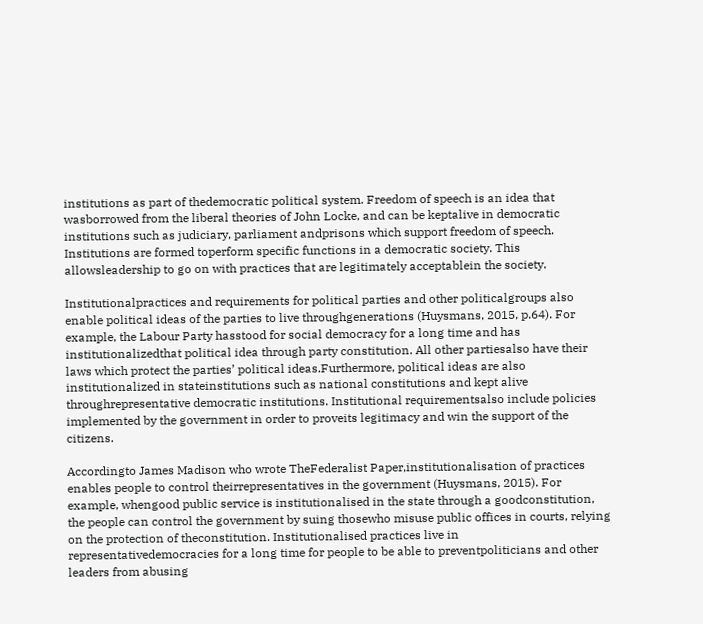institutions as part of thedemocratic political system. Freedom of speech is an idea that wasborrowed from the liberal theories of John Locke, and can be keptalive in democratic institutions such as judiciary, parliament andprisons which support freedom of speech. Institutions are formed toperform specific functions in a democratic society. This allowsleadership to go on with practices that are legitimately acceptablein the society.

Institutionalpractices and requirements for political parties and other politicalgroups also enable political ideas of the parties to live throughgenerations (Huysmans, 2015, p.64). For example, the Labour Party hasstood for social democracy for a long time and has institutionalizedthat political idea through party constitution. All other partiesalso have their laws which protect the parties’ political ideas.Furthermore, political ideas are also institutionalized in stateinstitutions such as national constitutions and kept alive throughrepresentative democratic institutions. Institutional requirementsalso include policies implemented by the government in order to proveits legitimacy and win the support of the citizens.

Accordingto James Madison who wrote TheFederalist Paper,institutionalisation of practices enables people to control theirrepresentatives in the government (Huysmans, 2015). For example, whengood public service is institutionalised in the state through a goodconstitution, the people can control the government by suing thosewho misuse public offices in courts, relying on the protection of theconstitution. Institutionalised practices live in representativedemocracies for a long time for people to be able to preventpoliticians and other leaders from abusing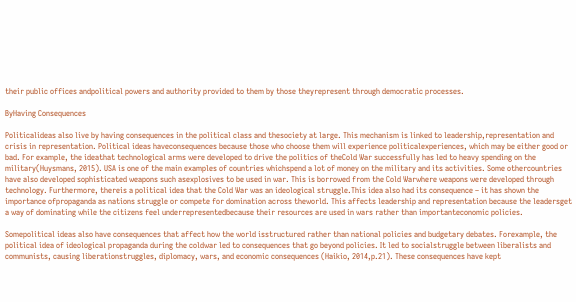their public offices andpolitical powers and authority provided to them by those theyrepresent through democratic processes.

ByHaving Consequences

Politicalideas also live by having consequences in the political class and thesociety at large. This mechanism is linked to leadership,representation and crisis in representation. Political ideas haveconsequences because those who choose them will experience politicalexperiences, which may be either good or bad. For example, the ideathat technological arms were developed to drive the politics of theCold War successfully has led to heavy spending on the military(Huysmans, 2015). USA is one of the main examples of countries whichspend a lot of money on the military and its activities. Some othercountries have also developed sophisticated weapons such asexplosives to be used in war. This is borrowed from the Cold Warwhere weapons were developed through technology. Furthermore, thereis a political idea that the Cold War was an ideological struggle.This idea also had its consequence – it has shown the importance ofpropaganda as nations struggle or compete for domination across theworld. This affects leadership and representation because the leadersget a way of dominating while the citizens feel underrepresentedbecause their resources are used in wars rather than importanteconomic policies.

Somepolitical ideas also have consequences that affect how the world isstructured rather than national policies and budgetary debates. Forexample, the political idea of ideological propaganda during the coldwar led to consequences that go beyond policies. It led to socialstruggle between liberalists and communists, causing liberationstruggles, diplomacy, wars, and economic consequences (Haikio, 2014,p.21). These consequences have kept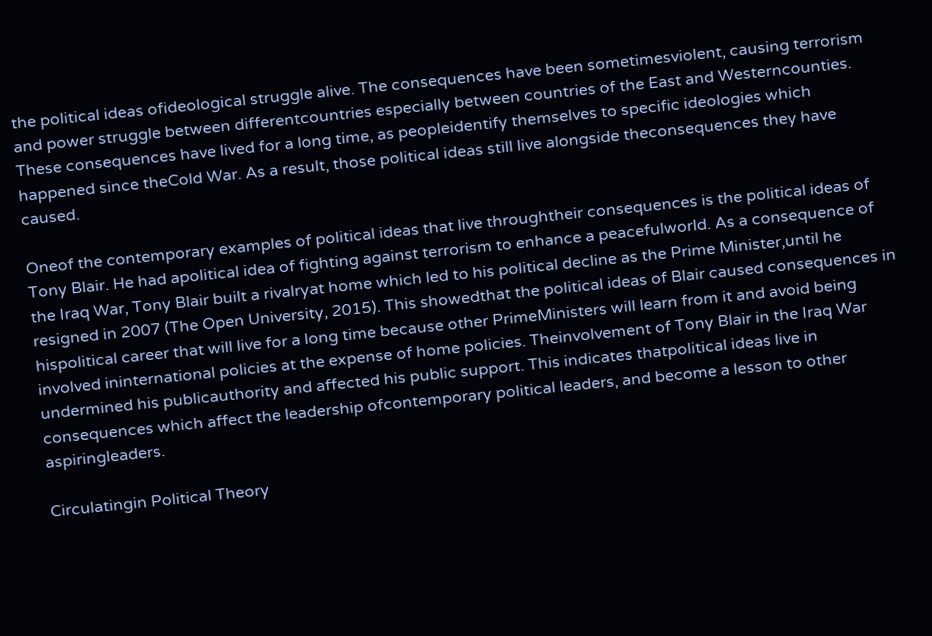the political ideas ofideological struggle alive. The consequences have been sometimesviolent, causing terrorism and power struggle between differentcountries especially between countries of the East and Westerncounties. These consequences have lived for a long time, as peopleidentify themselves to specific ideologies which happened since theCold War. As a result, those political ideas still live alongside theconsequences they have caused.

Oneof the contemporary examples of political ideas that live throughtheir consequences is the political ideas of Tony Blair. He had apolitical idea of fighting against terrorism to enhance a peacefulworld. As a consequence of the Iraq War, Tony Blair built a rivalryat home which led to his political decline as the Prime Minister,until he resigned in 2007 (The Open University, 2015). This showedthat the political ideas of Blair caused consequences in hispolitical career that will live for a long time because other PrimeMinisters will learn from it and avoid being involved ininternational policies at the expense of home policies. Theinvolvement of Tony Blair in the Iraq War undermined his publicauthority and affected his public support. This indicates thatpolitical ideas live in consequences which affect the leadership ofcontemporary political leaders, and become a lesson to other aspiringleaders.

Circulatingin Political Theory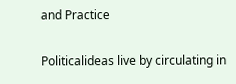and Practice

Politicalideas live by circulating in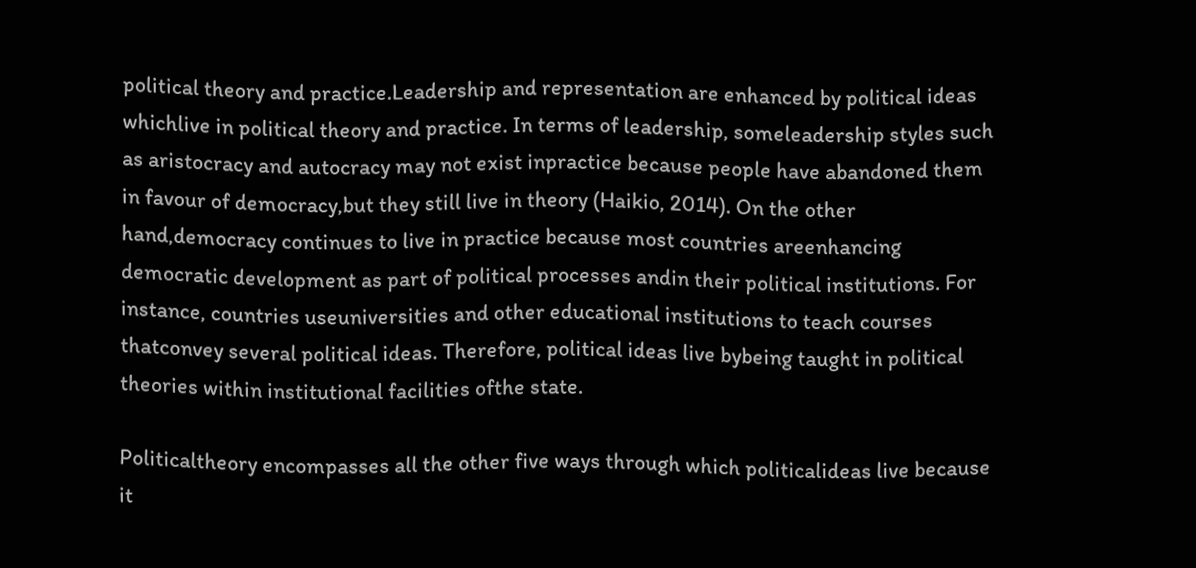political theory and practice.Leadership and representation are enhanced by political ideas whichlive in political theory and practice. In terms of leadership, someleadership styles such as aristocracy and autocracy may not exist inpractice because people have abandoned them in favour of democracy,but they still live in theory (Haikio, 2014). On the other hand,democracy continues to live in practice because most countries areenhancing democratic development as part of political processes andin their political institutions. For instance, countries useuniversities and other educational institutions to teach courses thatconvey several political ideas. Therefore, political ideas live bybeing taught in political theories within institutional facilities ofthe state.

Politicaltheory encompasses all the other five ways through which politicalideas live because it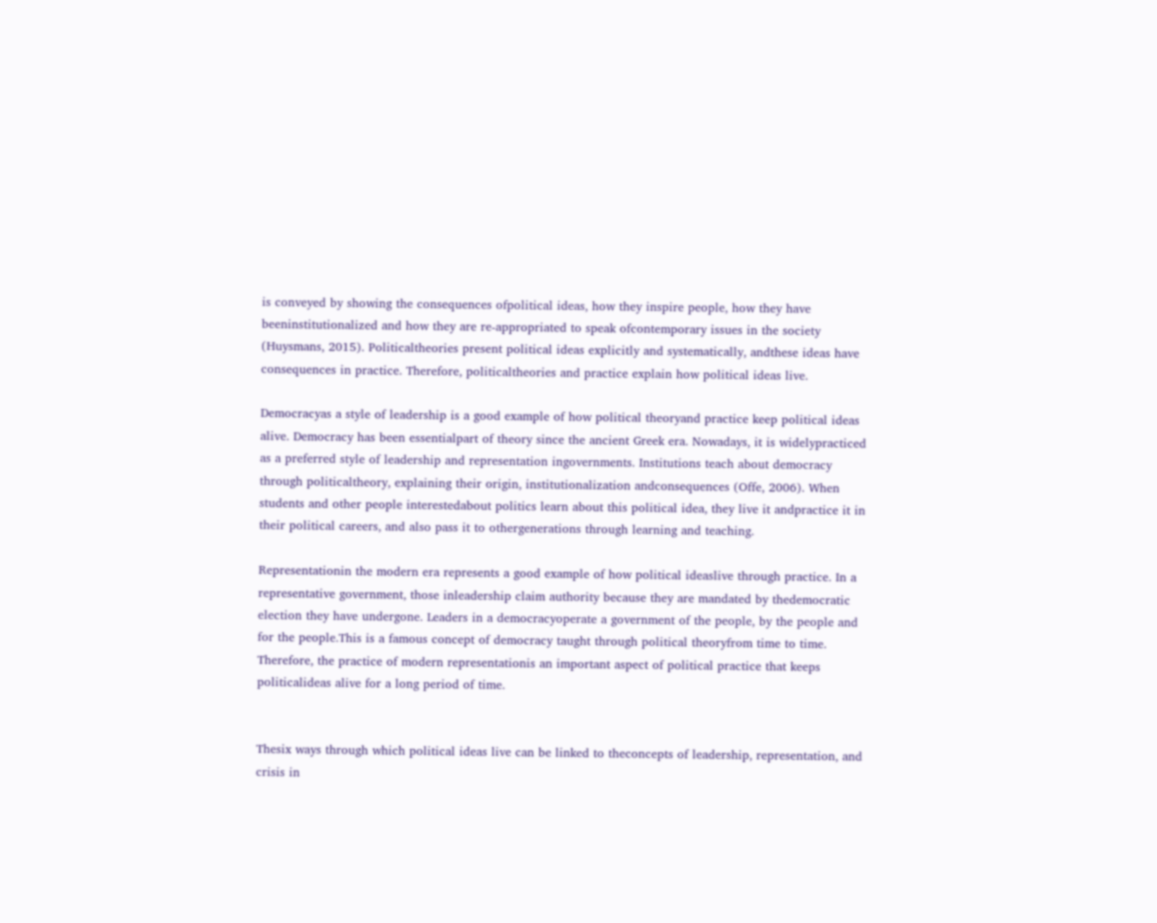is conveyed by showing the consequences ofpolitical ideas, how they inspire people, how they have beeninstitutionalized and how they are re-appropriated to speak ofcontemporary issues in the society (Huysmans, 2015). Politicaltheories present political ideas explicitly and systematically, andthese ideas have consequences in practice. Therefore, politicaltheories and practice explain how political ideas live.

Democracyas a style of leadership is a good example of how political theoryand practice keep political ideas alive. Democracy has been essentialpart of theory since the ancient Greek era. Nowadays, it is widelypracticed as a preferred style of leadership and representation ingovernments. Institutions teach about democracy through politicaltheory, explaining their origin, institutionalization andconsequences (Offe, 2006). When students and other people interestedabout politics learn about this political idea, they live it andpractice it in their political careers, and also pass it to othergenerations through learning and teaching.

Representationin the modern era represents a good example of how political ideaslive through practice. In a representative government, those inleadership claim authority because they are mandated by thedemocratic election they have undergone. Leaders in a democracyoperate a government of the people, by the people and for the people.This is a famous concept of democracy taught through political theoryfrom time to time. Therefore, the practice of modern representationis an important aspect of political practice that keeps politicalideas alive for a long period of time.


Thesix ways through which political ideas live can be linked to theconcepts of leadership, representation, and crisis in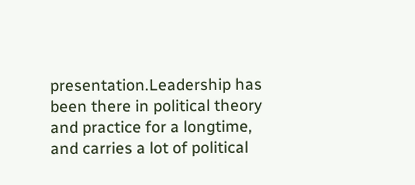presentation.Leadership has been there in political theory and practice for a longtime, and carries a lot of political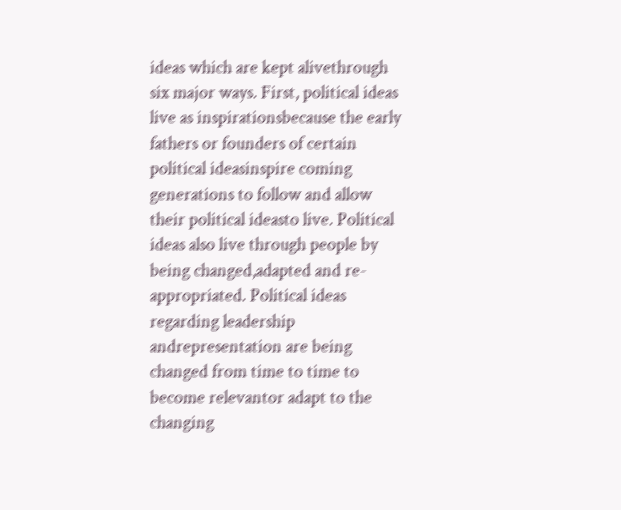ideas which are kept alivethrough six major ways. First, political ideas live as inspirationsbecause the early fathers or founders of certain political ideasinspire coming generations to follow and allow their political ideasto live. Political ideas also live through people by being changed,adapted and re-appropriated. Political ideas regarding leadership andrepresentation are being changed from time to time to become relevantor adapt to the changing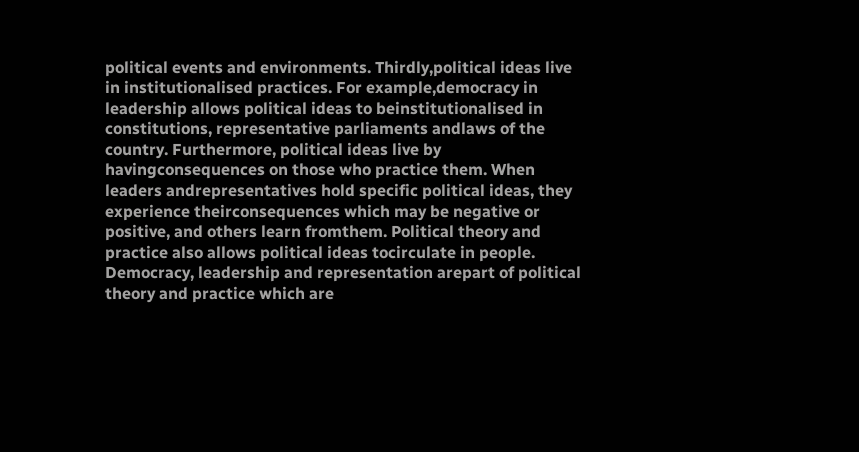political events and environments. Thirdly,political ideas live in institutionalised practices. For example,democracy in leadership allows political ideas to beinstitutionalised in constitutions, representative parliaments andlaws of the country. Furthermore, political ideas live by havingconsequences on those who practice them. When leaders andrepresentatives hold specific political ideas, they experience theirconsequences which may be negative or positive, and others learn fromthem. Political theory and practice also allows political ideas tocirculate in people. Democracy, leadership and representation arepart of political theory and practice which are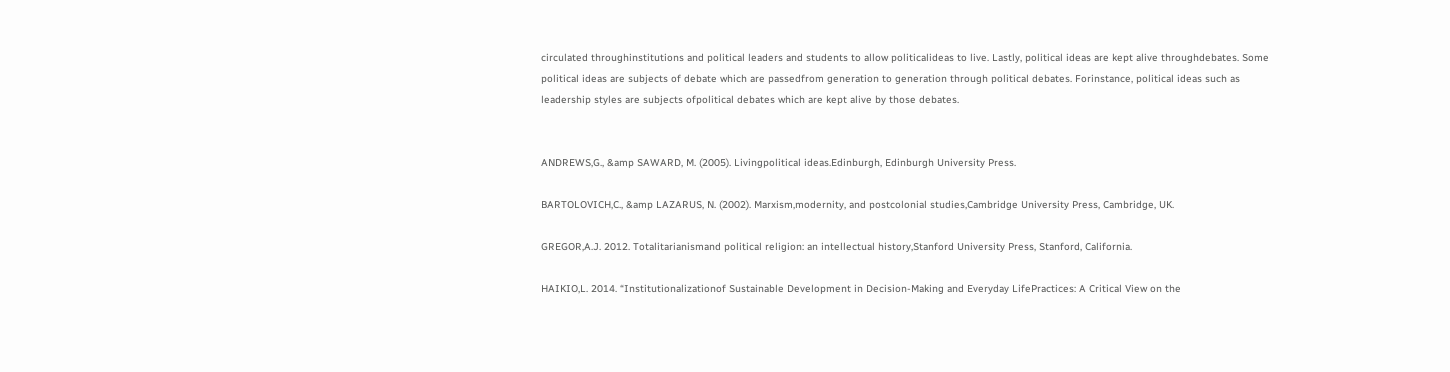circulated throughinstitutions and political leaders and students to allow politicalideas to live. Lastly, political ideas are kept alive throughdebates. Some political ideas are subjects of debate which are passedfrom generation to generation through political debates. Forinstance, political ideas such as leadership styles are subjects ofpolitical debates which are kept alive by those debates.


ANDREWS,G., &amp SAWARD, M. (2005). Livingpolitical ideas.Edinburgh, Edinburgh University Press.

BARTOLOVICH,C., &amp LAZARUS, N. (2002). Marxism,modernity, and postcolonial studies,Cambridge University Press, Cambridge, UK.

GREGOR,A.J. 2012. Totalitarianismand political religion: an intellectual history,Stanford University Press, Stanford, California.

HAIKIO,L. 2014. “Institutionalizationof Sustainable Development in Decision-Making and Everyday LifePractices: A Critical View on the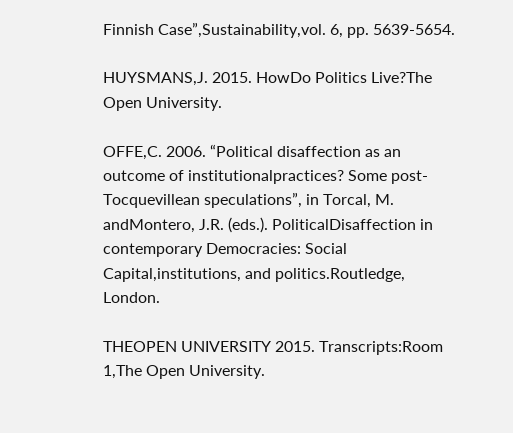Finnish Case”,Sustainability,vol. 6, pp. 5639-5654.

HUYSMANS,J. 2015. HowDo Politics Live?The Open University.

OFFE,C. 2006. “Political disaffection as an outcome of institutionalpractices? Some post-Tocquevillean speculations”, in Torcal, M. andMontero, J.R. (eds.). PoliticalDisaffection in contemporary Democracies: Social Capital,institutions, and politics.Routledge, London.

THEOPEN UNIVERSITY 2015. Transcripts:Room 1,The Open University.